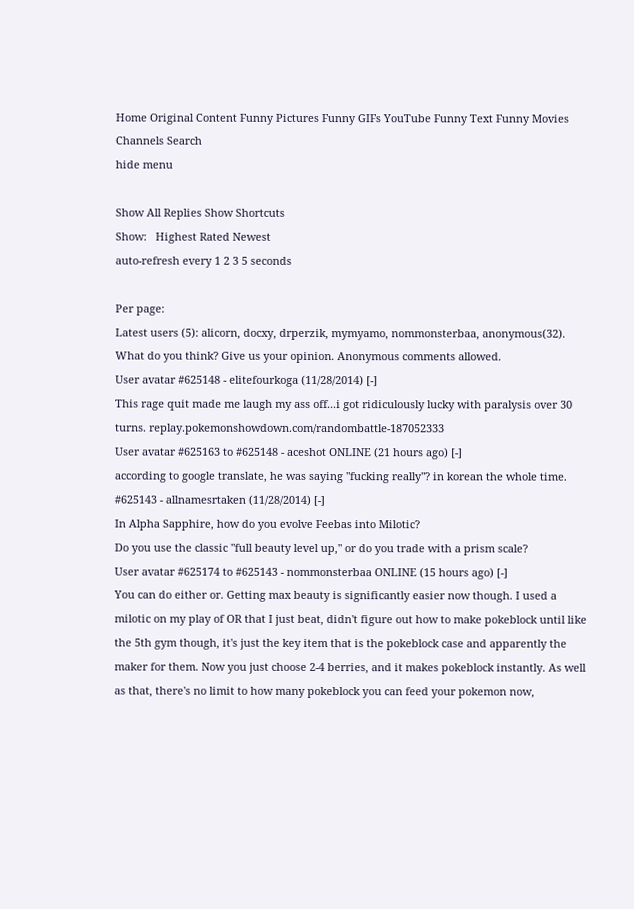Home Original Content Funny Pictures Funny GIFs YouTube Funny Text Funny Movies Channels Search
hide menu

Show All Replies Show Shortcuts
Show:   Highest Rated Newest
auto-refresh every 1 2 3 5 seconds

Per page:
Latest users (5): alicorn, docxy, drperzik, mymyamo, nommonsterbaa, anonymous(32).
What do you think? Give us your opinion. Anonymous comments allowed.
User avatar #625148 - elitefourkoga (11/28/2014) [-]
This rage quit made me laugh my ass off...i got ridiculously lucky with paralysis over 30 turns. replay.pokemonshowdown.com/randombattle-187052333
User avatar #625163 to #625148 - aceshot ONLINE (21 hours ago) [-]
according to google translate, he was saying "fucking really"? in korean the whole time.
#625143 - allnamesrtaken (11/28/2014) [-]
In Alpha Sapphire, how do you evolve Feebas into Milotic?
Do you use the classic "full beauty level up," or do you trade with a prism scale?
User avatar #625174 to #625143 - nommonsterbaa ONLINE (15 hours ago) [-]
You can do either or. Getting max beauty is significantly easier now though. I used a milotic on my play of OR that I just beat, didn't figure out how to make pokeblock until like the 5th gym though, it's just the key item that is the pokeblock case and apparently the maker for them. Now you just choose 2-4 berries, and it makes pokeblock instantly. As well as that, there's no limit to how many pokeblock you can feed your pokemon now,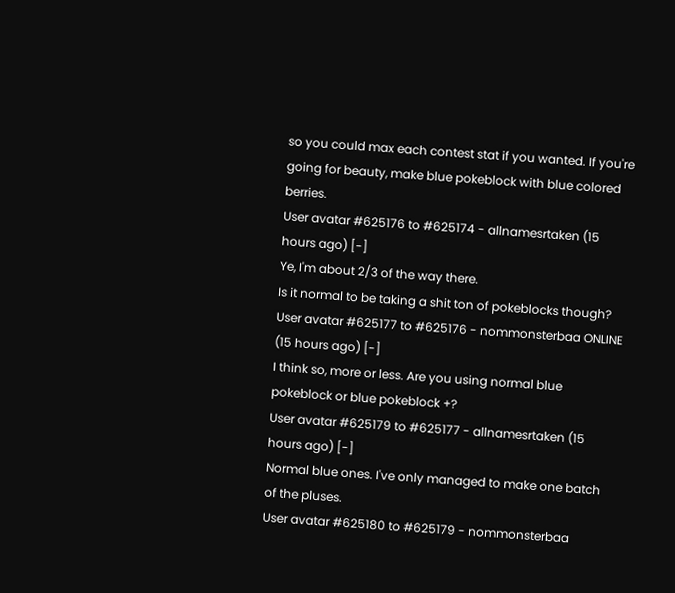so you could max each contest stat if you wanted. If you're going for beauty, make blue pokeblock with blue colored berries.
User avatar #625176 to #625174 - allnamesrtaken (15 hours ago) [-]
Ye, I'm about 2/3 of the way there.
Is it normal to be taking a shit ton of pokeblocks though?
User avatar #625177 to #625176 - nommonsterbaa ONLINE (15 hours ago) [-]
I think so, more or less. Are you using normal blue pokeblock or blue pokeblock +?
User avatar #625179 to #625177 - allnamesrtaken (15 hours ago) [-]
Normal blue ones. I've only managed to make one batch of the pluses.
User avatar #625180 to #625179 - nommonsterbaa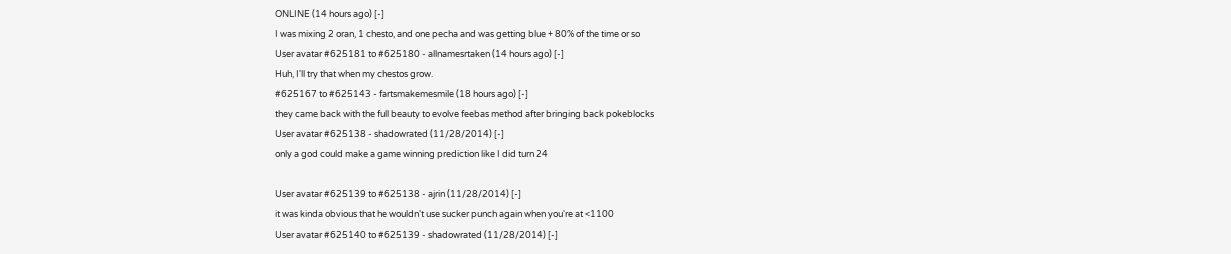ONLINE (14 hours ago) [-]
I was mixing 2 oran, 1 chesto, and one pecha and was getting blue + 80% of the time or so
User avatar #625181 to #625180 - allnamesrtaken (14 hours ago) [-]
Huh, I'll try that when my chestos grow.
#625167 to #625143 - fartsmakemesmile (18 hours ago) [-]
they came back with the full beauty to evolve feebas method after bringing back pokeblocks
User avatar #625138 - shadowrated (11/28/2014) [-]
only a god could make a game winning prediction like I did turn 24

User avatar #625139 to #625138 - ajrin (11/28/2014) [-]
it was kinda obvious that he wouldn't use sucker punch again when you're at <1100
User avatar #625140 to #625139 - shadowrated (11/28/2014) [-]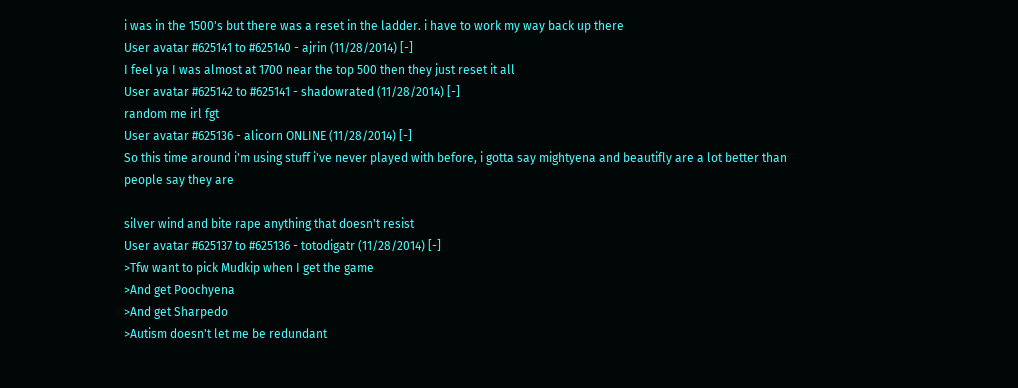i was in the 1500's but there was a reset in the ladder. i have to work my way back up there
User avatar #625141 to #625140 - ajrin (11/28/2014) [-]
I feel ya I was almost at 1700 near the top 500 then they just reset it all
User avatar #625142 to #625141 - shadowrated (11/28/2014) [-]
random me irl fgt
User avatar #625136 - alicorn ONLINE (11/28/2014) [-]
So this time around i'm using stuff i've never played with before, i gotta say mightyena and beautifly are a lot better than people say they are

silver wind and bite rape anything that doesn't resist
User avatar #625137 to #625136 - totodigatr (11/28/2014) [-]
>Tfw want to pick Mudkip when I get the game
>And get Poochyena
>And get Sharpedo
>Autism doesn't let me be redundant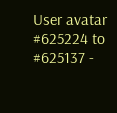User avatar #625224 to #625137 -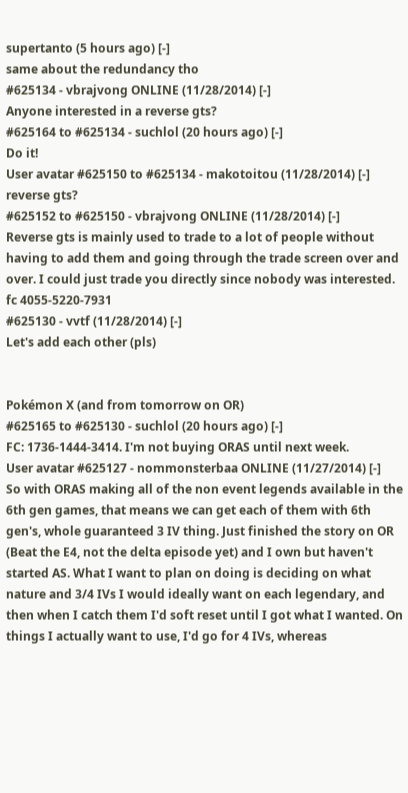supertanto (5 hours ago) [-]
same about the redundancy tho
#625134 - vbrajvong ONLINE (11/28/2014) [-]
Anyone interested in a reverse gts?
#625164 to #625134 - suchlol (20 hours ago) [-]
Do it!
User avatar #625150 to #625134 - makotoitou (11/28/2014) [-]
reverse gts?
#625152 to #625150 - vbrajvong ONLINE (11/28/2014) [-]
Reverse gts is mainly used to trade to a lot of people without having to add them and going through the trade screen over and over. I could just trade you directly since nobody was interested. fc 4055-5220-7931
#625130 - vvtf (11/28/2014) [-]
Let's add each other (pls)


Pokémon X (and from tomorrow on OR)
#625165 to #625130 - suchlol (20 hours ago) [-]
FC: 1736-1444-3414. I'm not buying ORAS until next week.
User avatar #625127 - nommonsterbaa ONLINE (11/27/2014) [-]
So with ORAS making all of the non event legends available in the 6th gen games, that means we can get each of them with 6th gen's, whole guaranteed 3 IV thing. Just finished the story on OR (Beat the E4, not the delta episode yet) and I own but haven't started AS. What I want to plan on doing is deciding on what nature and 3/4 IVs I would ideally want on each legendary, and then when I catch them I'd soft reset until I got what I wanted. On things I actually want to use, I'd go for 4 IVs, whereas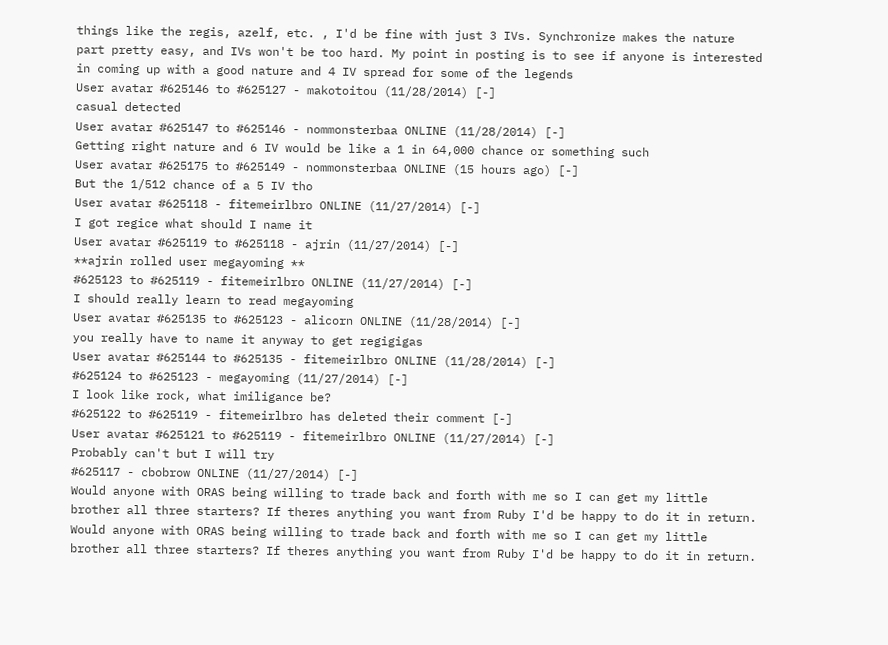things like the regis, azelf, etc. , I'd be fine with just 3 IVs. Synchronize makes the nature part pretty easy, and IVs won't be too hard. My point in posting is to see if anyone is interested in coming up with a good nature and 4 IV spread for some of the legends
User avatar #625146 to #625127 - makotoitou (11/28/2014) [-]
casual detected
User avatar #625147 to #625146 - nommonsterbaa ONLINE (11/28/2014) [-]
Getting right nature and 6 IV would be like a 1 in 64,000 chance or something such
User avatar #625175 to #625149 - nommonsterbaa ONLINE (15 hours ago) [-]
But the 1/512 chance of a 5 IV tho
User avatar #625118 - fitemeirlbro ONLINE (11/27/2014) [-]
I got regice what should I name it
User avatar #625119 to #625118 - ajrin (11/27/2014) [-]
**ajrin rolled user megayoming **
#625123 to #625119 - fitemeirlbro ONLINE (11/27/2014) [-]
I should really learn to read megayoming
User avatar #625135 to #625123 - alicorn ONLINE (11/28/2014) [-]
you really have to name it anyway to get regigigas
User avatar #625144 to #625135 - fitemeirlbro ONLINE (11/28/2014) [-]
#625124 to #625123 - megayoming (11/27/2014) [-]
I look like rock, what imiligance be?
#625122 to #625119 - fitemeirlbro has deleted their comment [-]
User avatar #625121 to #625119 - fitemeirlbro ONLINE (11/27/2014) [-]
Probably can't but I will try
#625117 - cbobrow ONLINE (11/27/2014) [-]
Would anyone with ORAS being willing to trade back and forth with me so I can get my little brother all three starters? If theres anything you want from Ruby I'd be happy to do it in return.
Would anyone with ORAS being willing to trade back and forth with me so I can get my little brother all three starters? If theres anything you want from Ruby I'd be happy to do it in return.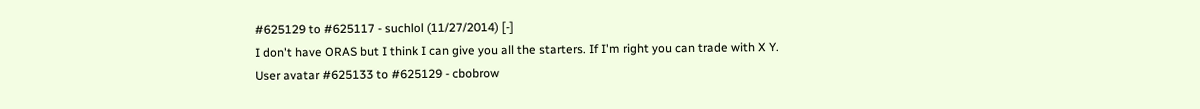#625129 to #625117 - suchlol (11/27/2014) [-]
I don't have ORAS but I think I can give you all the starters. If I'm right you can trade with X Y.
User avatar #625133 to #625129 - cbobrow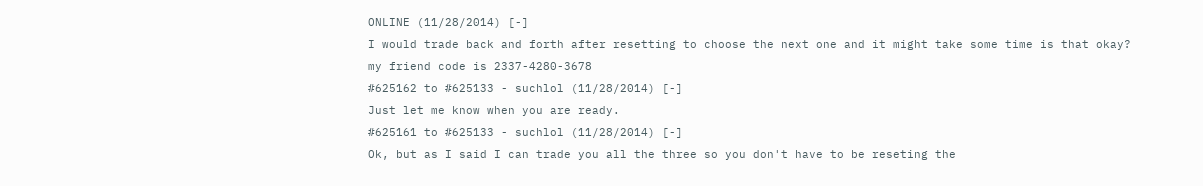ONLINE (11/28/2014) [-]
I would trade back and forth after resetting to choose the next one and it might take some time is that okay?
my friend code is 2337-4280-3678
#625162 to #625133 - suchlol (11/28/2014) [-]
Just let me know when you are ready.
#625161 to #625133 - suchlol (11/28/2014) [-]
Ok, but as I said I can trade you all the three so you don't have to be reseting the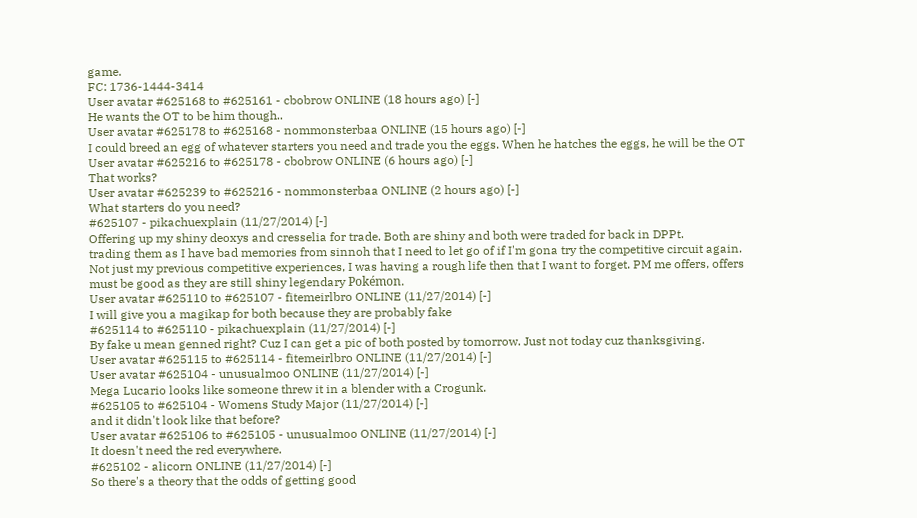game.
FC: 1736-1444-3414
User avatar #625168 to #625161 - cbobrow ONLINE (18 hours ago) [-]
He wants the OT to be him though..
User avatar #625178 to #625168 - nommonsterbaa ONLINE (15 hours ago) [-]
I could breed an egg of whatever starters you need and trade you the eggs. When he hatches the eggs, he will be the OT
User avatar #625216 to #625178 - cbobrow ONLINE (6 hours ago) [-]
That works?
User avatar #625239 to #625216 - nommonsterbaa ONLINE (2 hours ago) [-]
What starters do you need?
#625107 - pikachuexplain (11/27/2014) [-]
Offering up my shiny deoxys and cresselia for trade. Both are shiny and both were traded for back in DPPt.
trading them as I have bad memories from sinnoh that I need to let go of if I'm gona try the competitive circuit again. Not just my previous competitive experiences, I was having a rough life then that I want to forget. PM me offers, offers must be good as they are still shiny legendary Pokémon.
User avatar #625110 to #625107 - fitemeirlbro ONLINE (11/27/2014) [-]
I will give you a magikap for both because they are probably fake
#625114 to #625110 - pikachuexplain (11/27/2014) [-]
By fake u mean genned right? Cuz I can get a pic of both posted by tomorrow. Just not today cuz thanksgiving.
User avatar #625115 to #625114 - fitemeirlbro ONLINE (11/27/2014) [-]
User avatar #625104 - unusualmoo ONLINE (11/27/2014) [-]
Mega Lucario looks like someone threw it in a blender with a Crogunk.
#625105 to #625104 - Womens Study Major (11/27/2014) [-]
and it didn't look like that before?
User avatar #625106 to #625105 - unusualmoo ONLINE (11/27/2014) [-]
It doesn't need the red everywhere.
#625102 - alicorn ONLINE (11/27/2014) [-]
So there's a theory that the odds of getting good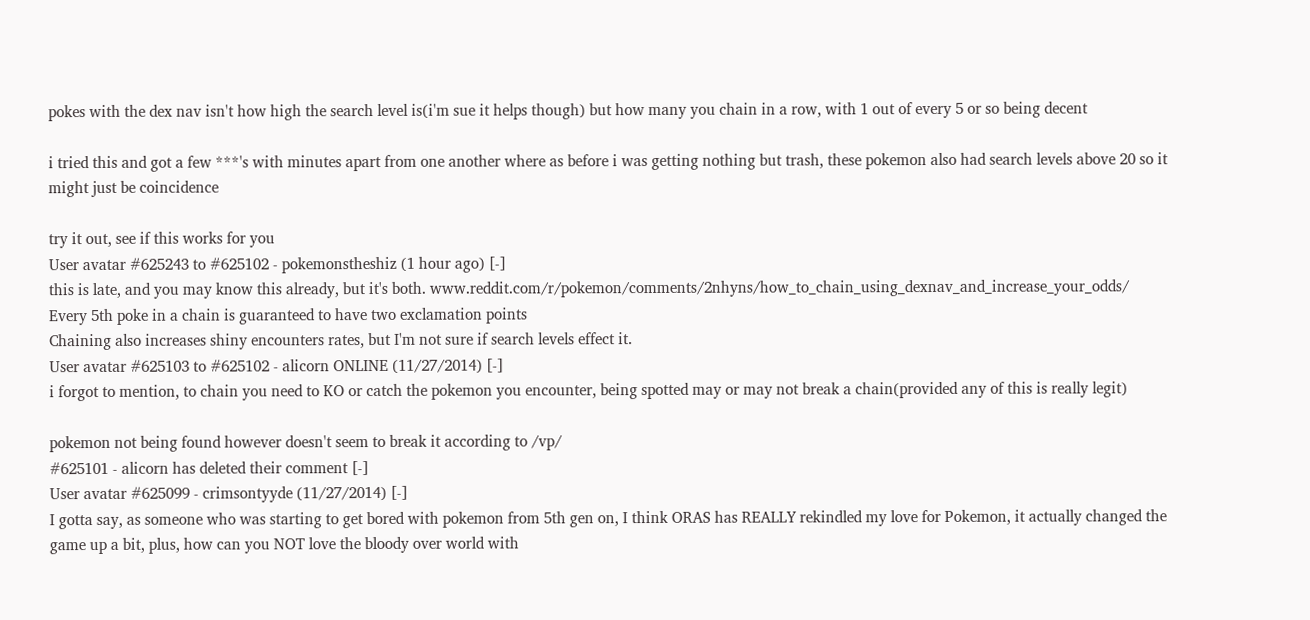pokes with the dex nav isn't how high the search level is(i'm sue it helps though) but how many you chain in a row, with 1 out of every 5 or so being decent

i tried this and got a few ***'s with minutes apart from one another where as before i was getting nothing but trash, these pokemon also had search levels above 20 so it might just be coincidence

try it out, see if this works for you
User avatar #625243 to #625102 - pokemonstheshiz (1 hour ago) [-]
this is late, and you may know this already, but it's both. www.reddit.com/r/pokemon/comments/2nhyns/how_to_chain_using_dexnav_and_increase_your_odds/
Every 5th poke in a chain is guaranteed to have two exclamation points
Chaining also increases shiny encounters rates, but I'm not sure if search levels effect it.
User avatar #625103 to #625102 - alicorn ONLINE (11/27/2014) [-]
i forgot to mention, to chain you need to KO or catch the pokemon you encounter, being spotted may or may not break a chain(provided any of this is really legit)

pokemon not being found however doesn't seem to break it according to /vp/
#625101 - alicorn has deleted their comment [-]
User avatar #625099 - crimsontyyde (11/27/2014) [-]
I gotta say, as someone who was starting to get bored with pokemon from 5th gen on, I think ORAS has REALLY rekindled my love for Pokemon, it actually changed the game up a bit, plus, how can you NOT love the bloody over world with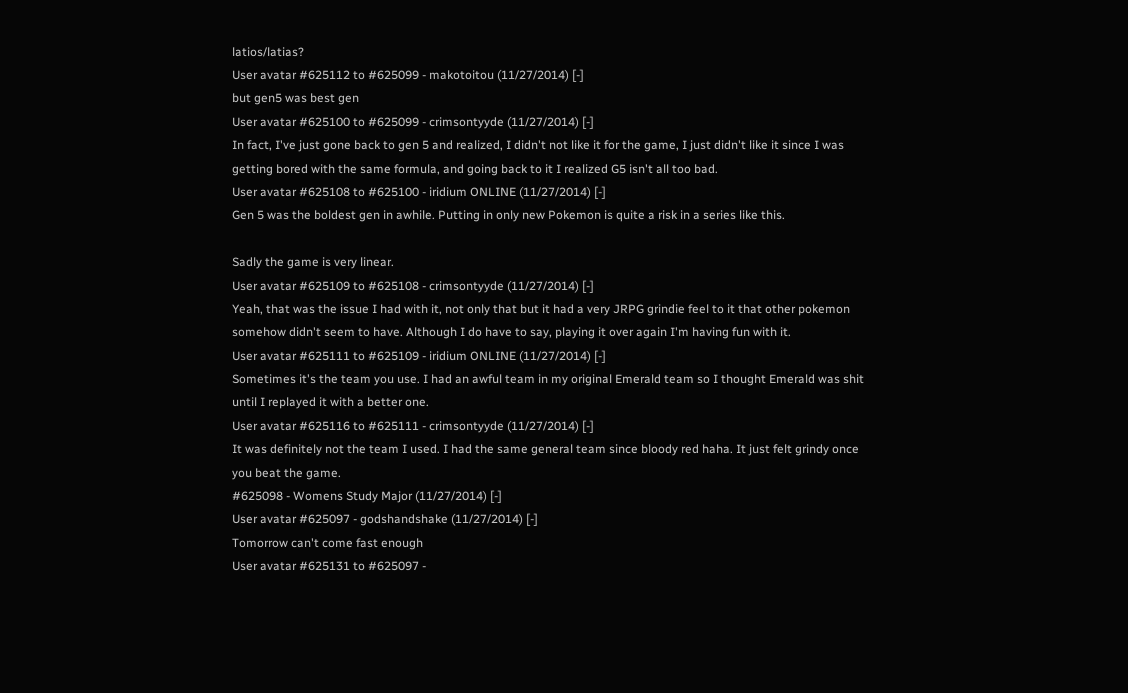latios/latias?
User avatar #625112 to #625099 - makotoitou (11/27/2014) [-]
but gen5 was best gen
User avatar #625100 to #625099 - crimsontyyde (11/27/2014) [-]
In fact, I've just gone back to gen 5 and realized, I didn't not like it for the game, I just didn't like it since I was getting bored with the same formula, and going back to it I realized G5 isn't all too bad.
User avatar #625108 to #625100 - iridium ONLINE (11/27/2014) [-]
Gen 5 was the boldest gen in awhile. Putting in only new Pokemon is quite a risk in a series like this.

Sadly the game is very linear.
User avatar #625109 to #625108 - crimsontyyde (11/27/2014) [-]
Yeah, that was the issue I had with it, not only that but it had a very JRPG grindie feel to it that other pokemon somehow didn't seem to have. Although I do have to say, playing it over again I'm having fun with it.
User avatar #625111 to #625109 - iridium ONLINE (11/27/2014) [-]
Sometimes it's the team you use. I had an awful team in my original Emerald team so I thought Emerald was shit until I replayed it with a better one.
User avatar #625116 to #625111 - crimsontyyde (11/27/2014) [-]
It was definitely not the team I used. I had the same general team since bloody red haha. It just felt grindy once you beat the game.
#625098 - Womens Study Major (11/27/2014) [-]
User avatar #625097 - godshandshake (11/27/2014) [-]
Tomorrow can't come fast enough
User avatar #625131 to #625097 -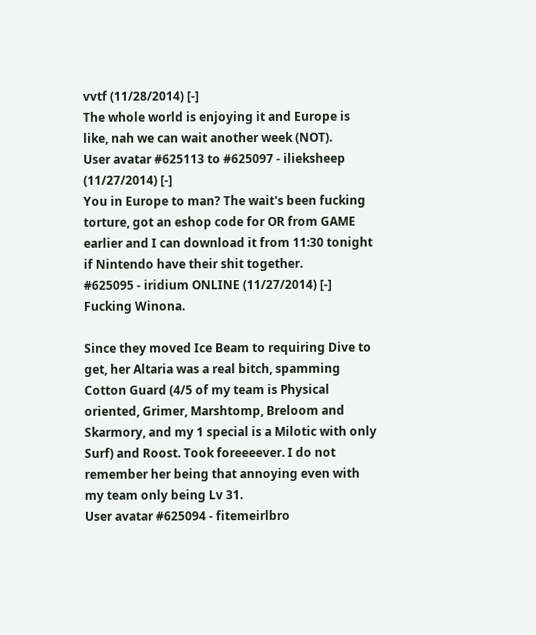vvtf (11/28/2014) [-]
The whole world is enjoying it and Europe is like, nah we can wait another week (NOT).
User avatar #625113 to #625097 - ilieksheep (11/27/2014) [-]
You in Europe to man? The wait's been fucking torture, got an eshop code for OR from GAME earlier and I can download it from 11:30 tonight if Nintendo have their shit together.
#625095 - iridium ONLINE (11/27/2014) [-]
Fucking Winona.

Since they moved Ice Beam to requiring Dive to get, her Altaria was a real bitch, spamming Cotton Guard (4/5 of my team is Physical oriented, Grimer, Marshtomp, Breloom and Skarmory, and my 1 special is a Milotic with only Surf) and Roost. Took foreeeever. I do not remember her being that annoying even with my team only being Lv 31.
User avatar #625094 - fitemeirlbro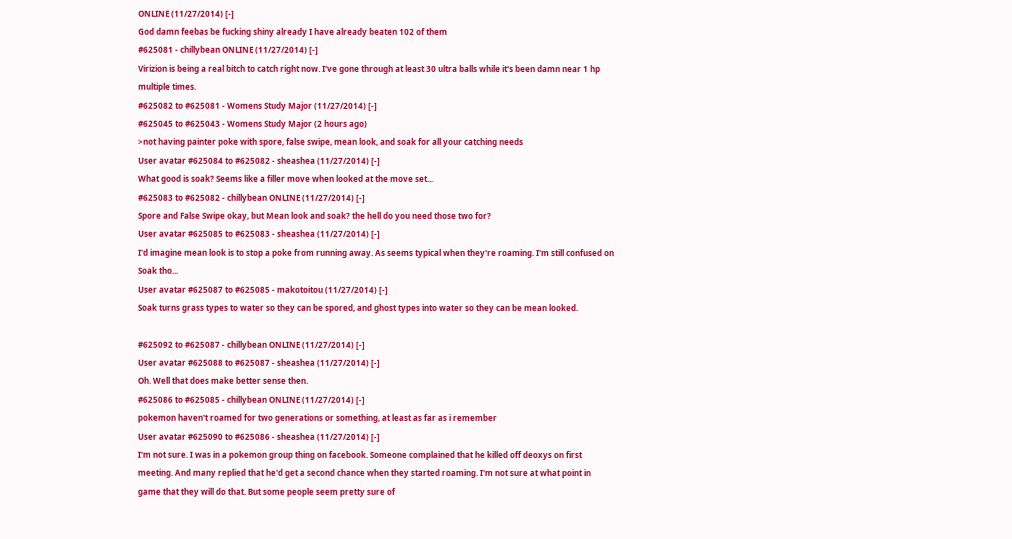ONLINE (11/27/2014) [-]
God damn feebas be fucking shiny already I have already beaten 102 of them
#625081 - chillybean ONLINE (11/27/2014) [-]
Virizion is being a real bitch to catch right now. I've gone through at least 30 ultra balls while it's been damn near 1 hp multiple times.
#625082 to #625081 - Womens Study Major (11/27/2014) [-]
#625045 to #625043 - Womens Study Major (2 hours ago)
>not having painter poke with spore, false swipe, mean look, and soak for all your catching needs
User avatar #625084 to #625082 - sheashea (11/27/2014) [-]
What good is soak? Seems like a filler move when looked at the move set...
#625083 to #625082 - chillybean ONLINE (11/27/2014) [-]
Spore and False Swipe okay, but Mean look and soak? the hell do you need those two for?
User avatar #625085 to #625083 - sheashea (11/27/2014) [-]
I'd imagine mean look is to stop a poke from running away. As seems typical when they're roaming. I'm still confused on Soak tho...
User avatar #625087 to #625085 - makotoitou (11/27/2014) [-]
Soak turns grass types to water so they can be spored, and ghost types into water so they can be mean looked.

#625092 to #625087 - chillybean ONLINE (11/27/2014) [-]
User avatar #625088 to #625087 - sheashea (11/27/2014) [-]
Oh. Well that does make better sense then.
#625086 to #625085 - chillybean ONLINE (11/27/2014) [-]
pokemon haven't roamed for two generations or something, at least as far as i remember
User avatar #625090 to #625086 - sheashea (11/27/2014) [-]
I'm not sure. I was in a pokemon group thing on facebook. Someone complained that he killed off deoxys on first meeting. And many replied that he'd get a second chance when they started roaming. I'm not sure at what point in game that they will do that. But some people seem pretty sure of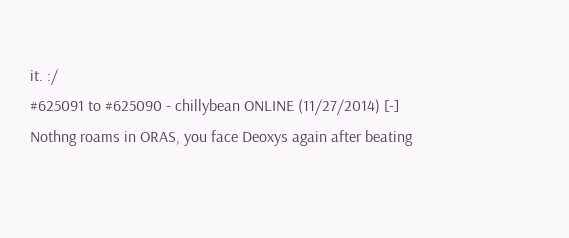it. :/
#625091 to #625090 - chillybean ONLINE (11/27/2014) [-]
Nothng roams in ORAS, you face Deoxys again after beating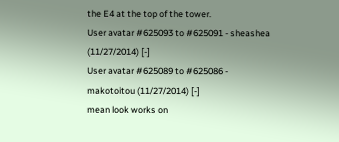the E4 at the top of the tower.
User avatar #625093 to #625091 - sheashea (11/27/2014) [-]
User avatar #625089 to #625086 - makotoitou (11/27/2014) [-]
mean look works on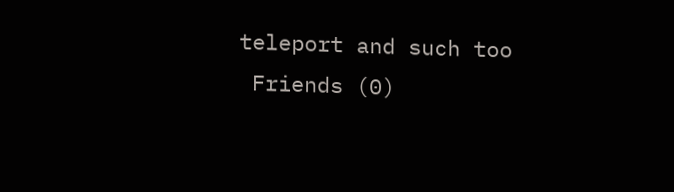teleport and such too
 Friends (0)